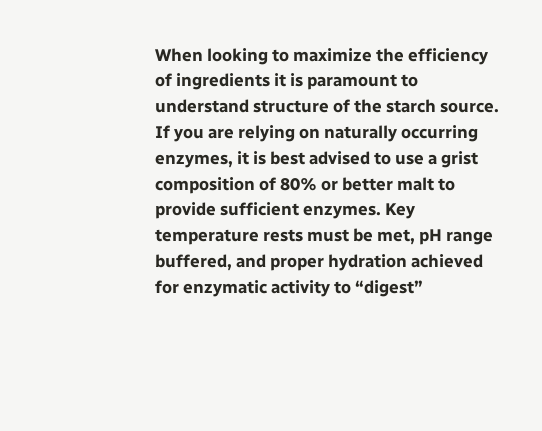When looking to maximize the efficiency of ingredients it is paramount to understand structure of the starch source. If you are relying on naturally occurring enzymes, it is best advised to use a grist composition of 80% or better malt to provide sufficient enzymes. Key temperature rests must be met, pH range buffered, and proper hydration achieved for enzymatic activity to “digest”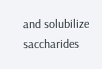and solubilize saccharides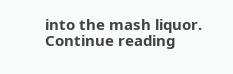into the mash liquor.
Continue reading